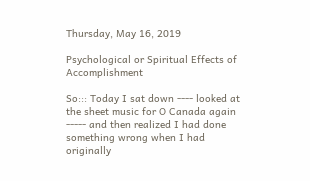Thursday, May 16, 2019

Psychological or Spiritual Effects of Accomplishment

So::: Today I sat down ---- looked at the sheet music for O Canada again ----- and then realized I had done something wrong when I had originally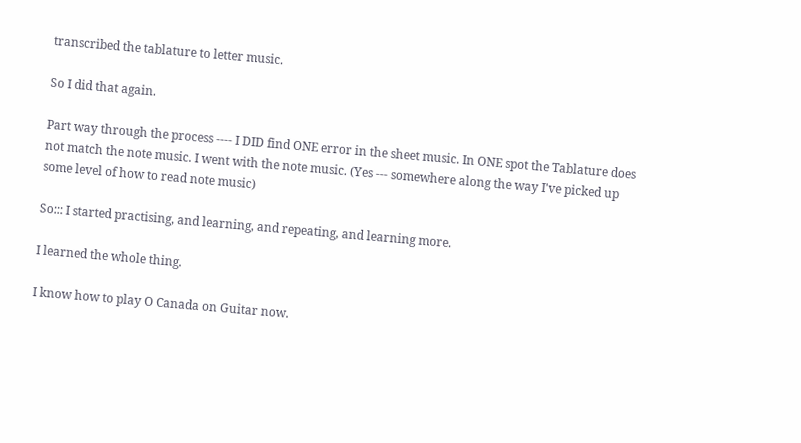transcribed the tablature to letter music.

So I did that again.

Part way through the process ---- I DID find ONE error in the sheet music. In ONE spot the Tablature does not match the note music. I went with the note music. (Yes --- somewhere along the way I've picked up some level of how to read note music)

So::: I started practising, and learning, and repeating, and learning more.

I learned the whole thing.

I know how to play O Canada on Guitar now.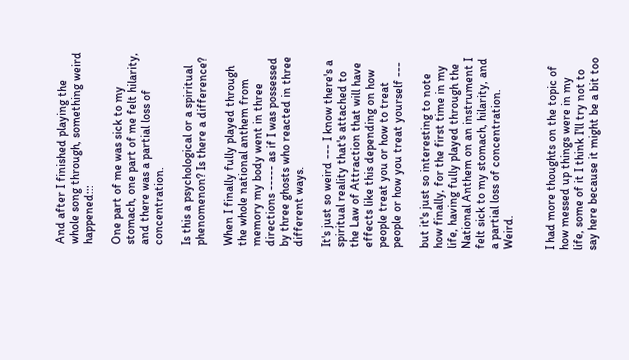And after I finished playing the whole song through, something weird happened:::

One part of me was sick to my stomach, one part of me felt hilarity, and there was a partial loss of concentration.

Is this a psychological or a spiritual phenomenon? Is there a difference?

When I finally fully played through the whole national anthem from memory my body went in three directions ----- as if I was possessed by three ghosts who reacted in three different ways.

It's just so weird --- I know there's a spiritual reality that's attached to the Law of Attraction that will have effects like this depending on how people treat you or how to treat people or how you treat yourself ---

but it's just so interesting to note how finally, for the first time in my life, having fully played through the National Anthem on an instrument I felt sick to my stomach, hilarity, and a partial loss of concentration. Weird.


I had more thoughts on the topic of how messed up things were in my life, some of it I think I'll try not to say here because it might be a bit too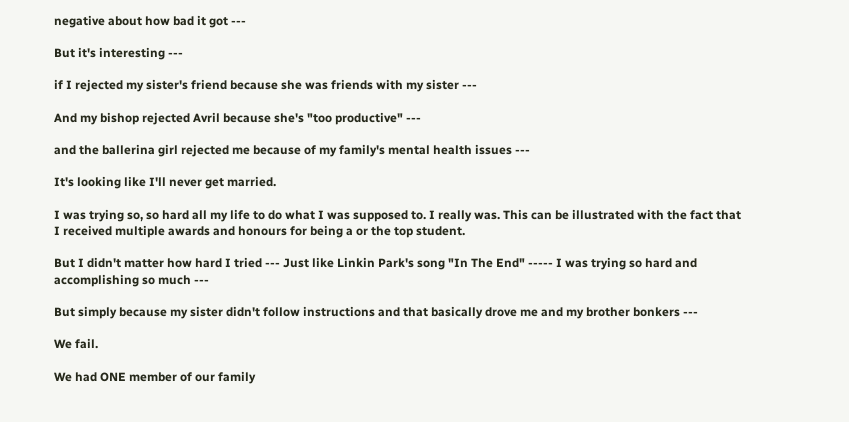negative about how bad it got ---

But it's interesting ---

if I rejected my sister's friend because she was friends with my sister ---

And my bishop rejected Avril because she's "too productive" ---

and the ballerina girl rejected me because of my family's mental health issues ---

It's looking like I'll never get married.

I was trying so, so hard all my life to do what I was supposed to. I really was. This can be illustrated with the fact that I received multiple awards and honours for being a or the top student.

But I didn't matter how hard I tried --- Just like Linkin Park's song "In The End" ----- I was trying so hard and accomplishing so much ---

But simply because my sister didn't follow instructions and that basically drove me and my brother bonkers ---

We fail.

We had ONE member of our family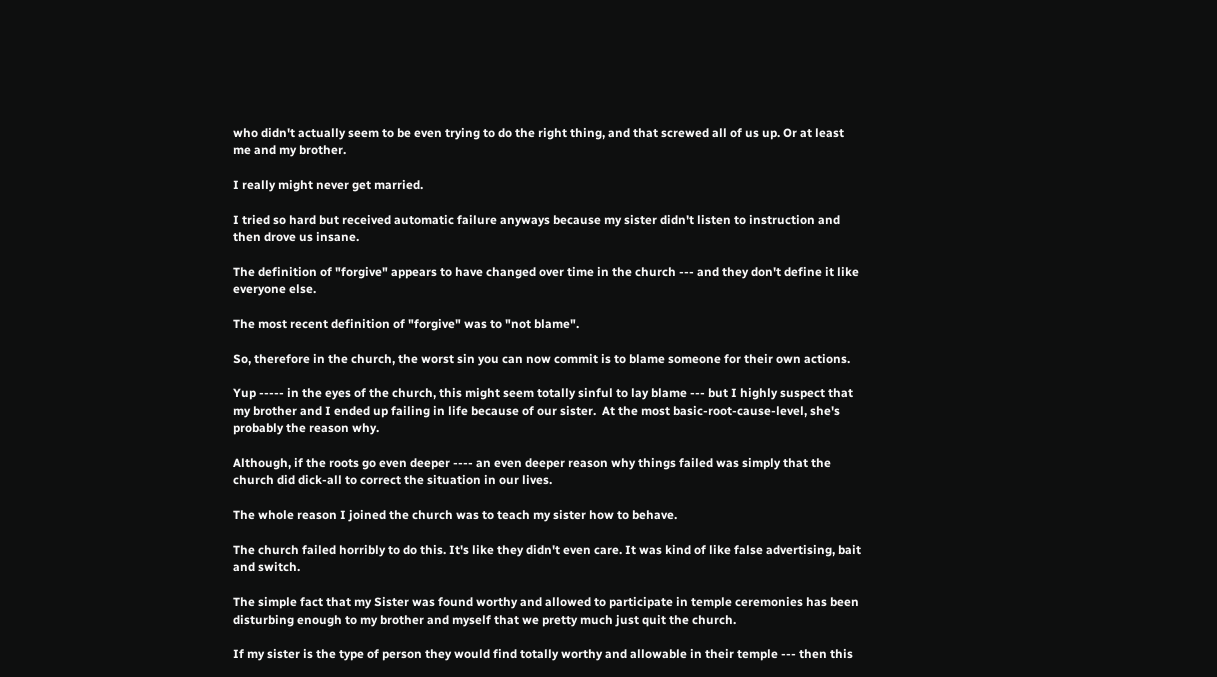who didn't actually seem to be even trying to do the right thing, and that screwed all of us up. Or at least me and my brother.

I really might never get married.

I tried so hard but received automatic failure anyways because my sister didn't listen to instruction and then drove us insane.

The definition of "forgive" appears to have changed over time in the church --- and they don't define it like everyone else.

The most recent definition of "forgive" was to "not blame".

So, therefore in the church, the worst sin you can now commit is to blame someone for their own actions.

Yup ----- in the eyes of the church, this might seem totally sinful to lay blame --- but I highly suspect that my brother and I ended up failing in life because of our sister.  At the most basic-root-cause-level, she's probably the reason why.

Although, if the roots go even deeper ---- an even deeper reason why things failed was simply that the church did dick-all to correct the situation in our lives.

The whole reason I joined the church was to teach my sister how to behave.

The church failed horribly to do this. It's like they didn't even care. It was kind of like false advertising, bait and switch.

The simple fact that my Sister was found worthy and allowed to participate in temple ceremonies has been disturbing enough to my brother and myself that we pretty much just quit the church.

If my sister is the type of person they would find totally worthy and allowable in their temple --- then this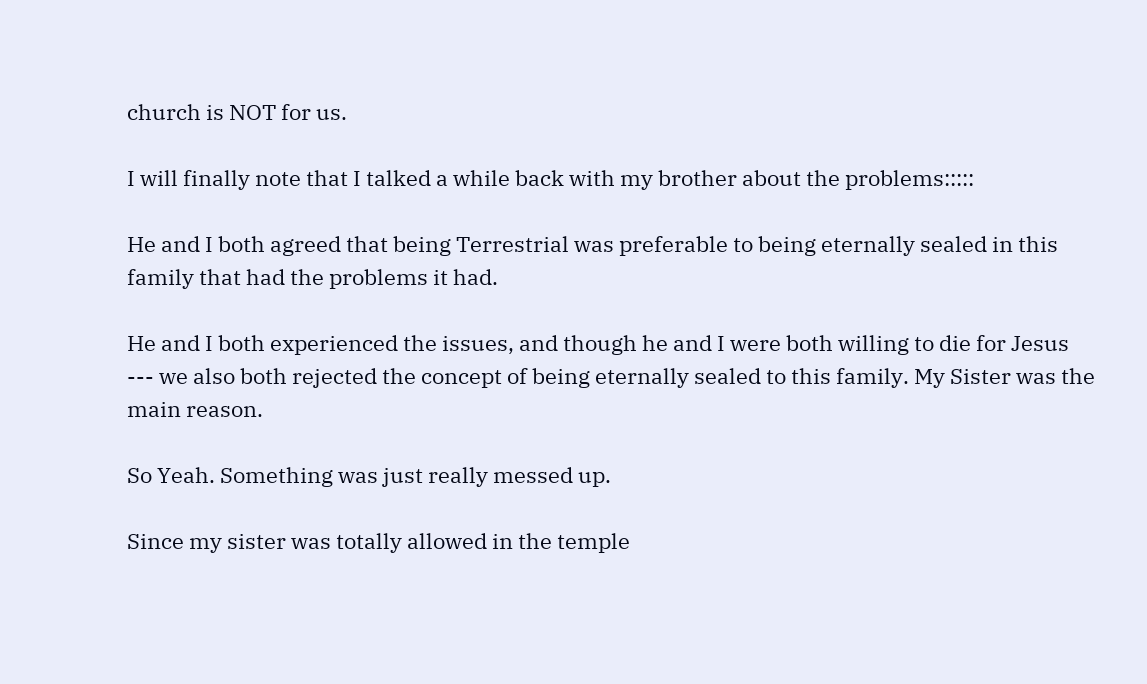church is NOT for us.

I will finally note that I talked a while back with my brother about the problems:::::

He and I both agreed that being Terrestrial was preferable to being eternally sealed in this family that had the problems it had.

He and I both experienced the issues, and though he and I were both willing to die for Jesus --- we also both rejected the concept of being eternally sealed to this family. My Sister was the main reason.

So Yeah. Something was just really messed up.

Since my sister was totally allowed in the temple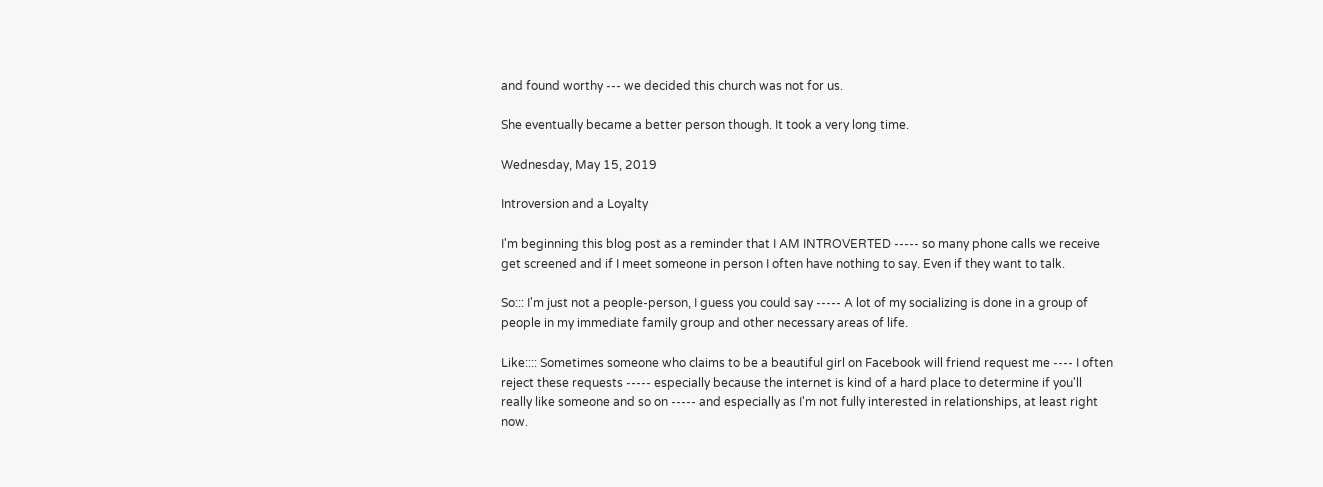and found worthy --- we decided this church was not for us.

She eventually became a better person though. It took a very long time.

Wednesday, May 15, 2019

Introversion and a Loyalty

I'm beginning this blog post as a reminder that I AM INTROVERTED ----- so many phone calls we receive get screened and if I meet someone in person I often have nothing to say. Even if they want to talk.

So::: I'm just not a people-person, I guess you could say ----- A lot of my socializing is done in a group of people in my immediate family group and other necessary areas of life.

Like:::: Sometimes someone who claims to be a beautiful girl on Facebook will friend request me ---- I often reject these requests ----- especially because the internet is kind of a hard place to determine if you'll really like someone and so on ----- and especially as I'm not fully interested in relationships, at least right now.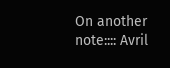On another note:::: Avril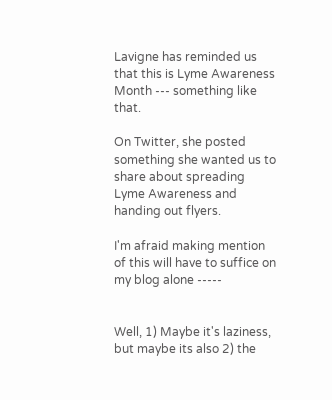Lavigne has reminded us that this is Lyme Awareness Month --- something like that.

On Twitter, she posted something she wanted us to share about spreading Lyme Awareness and handing out flyers.

I'm afraid making mention of this will have to suffice on my blog alone -----


Well, 1) Maybe it's laziness, but maybe its also 2) the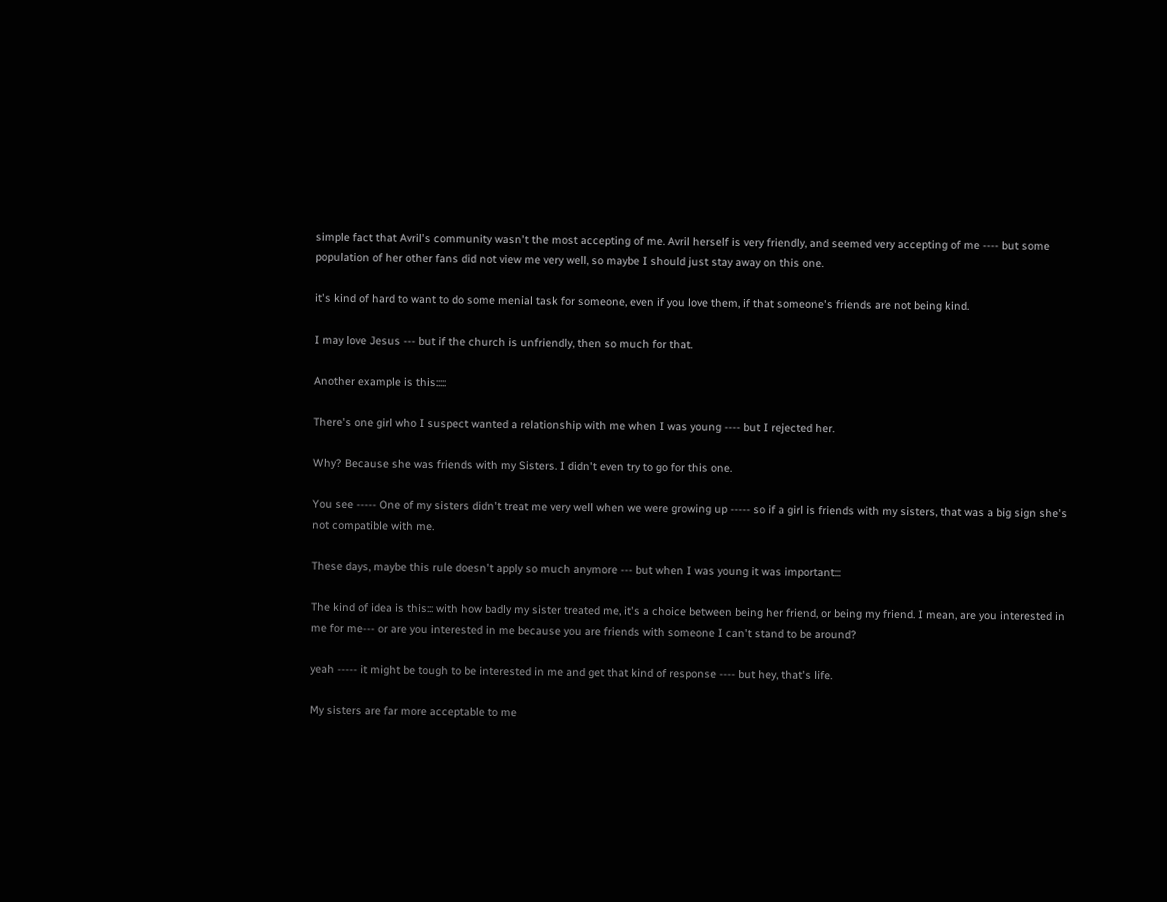simple fact that Avril's community wasn't the most accepting of me. Avril herself is very friendly, and seemed very accepting of me ---- but some population of her other fans did not view me very well, so maybe I should just stay away on this one.

it's kind of hard to want to do some menial task for someone, even if you love them, if that someone's friends are not being kind.

I may love Jesus --- but if the church is unfriendly, then so much for that.

Another example is this:::::

There's one girl who I suspect wanted a relationship with me when I was young ---- but I rejected her.

Why? Because she was friends with my Sisters. I didn't even try to go for this one.

You see ----- One of my sisters didn't treat me very well when we were growing up ----- so if a girl is friends with my sisters, that was a big sign she's not compatible with me.

These days, maybe this rule doesn't apply so much anymore --- but when I was young it was important:::

The kind of idea is this::: with how badly my sister treated me, it's a choice between being her friend, or being my friend. I mean, are you interested in me for me--- or are you interested in me because you are friends with someone I can't stand to be around?

yeah ----- it might be tough to be interested in me and get that kind of response ---- but hey, that's life.

My sisters are far more acceptable to me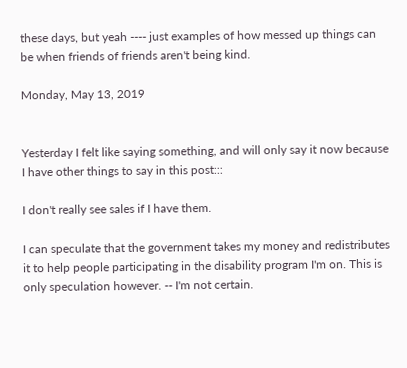these days, but yeah ---- just examples of how messed up things can be when friends of friends aren't being kind.

Monday, May 13, 2019


Yesterday I felt like saying something, and will only say it now because I have other things to say in this post:::

I don't really see sales if I have them.

I can speculate that the government takes my money and redistributes it to help people participating in the disability program I'm on. This is only speculation however. -- I'm not certain.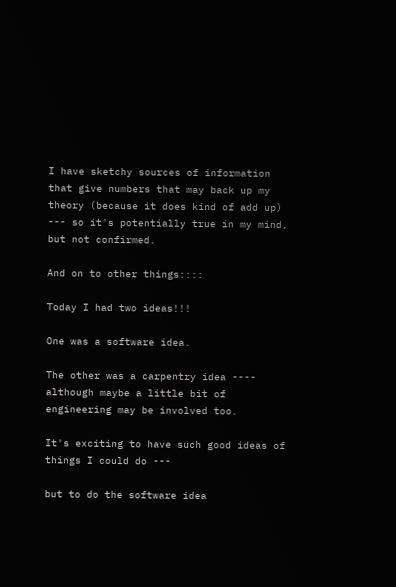I have sketchy sources of information that give numbers that may back up my theory (because it does kind of add up) --- so it's potentially true in my mind, but not confirmed.

And on to other things::::

Today I had two ideas!!!

One was a software idea.

The other was a carpentry idea ---- although maybe a little bit of engineering may be involved too.

It's exciting to have such good ideas of things I could do ---

but to do the software idea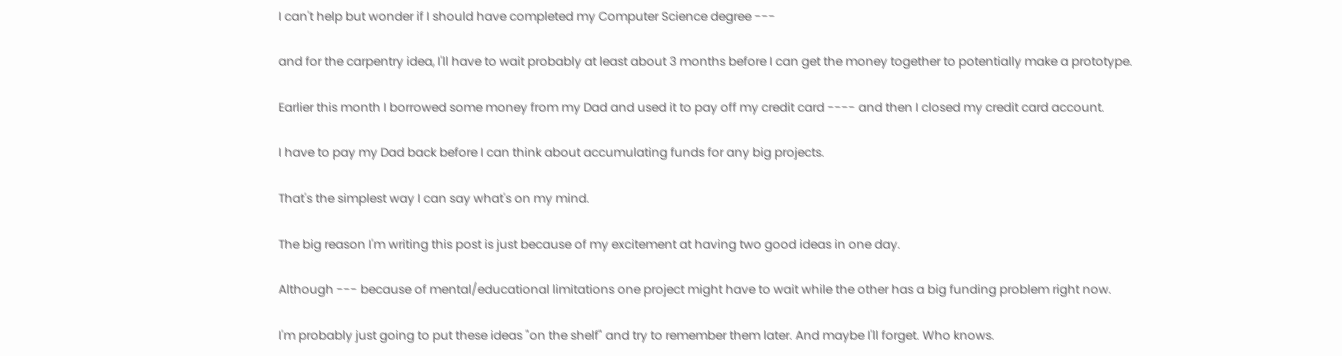I can't help but wonder if I should have completed my Computer Science degree ---

and for the carpentry idea, I'll have to wait probably at least about 3 months before I can get the money together to potentially make a prototype.

Earlier this month I borrowed some money from my Dad and used it to pay off my credit card ---- and then I closed my credit card account.

I have to pay my Dad back before I can think about accumulating funds for any big projects.

That's the simplest way I can say what's on my mind.

The big reason I'm writing this post is just because of my excitement at having two good ideas in one day.

Although --- because of mental/educational limitations one project might have to wait while the other has a big funding problem right now.

I'm probably just going to put these ideas "on the shelf" and try to remember them later. And maybe I'll forget. Who knows.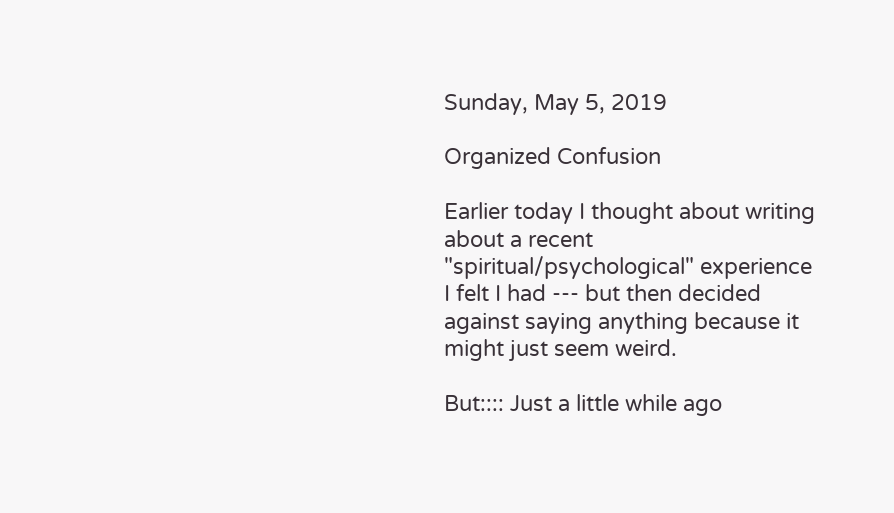Sunday, May 5, 2019

Organized Confusion

Earlier today I thought about writing about a recent "spiritual/psychological" experience I felt I had --- but then decided against saying anything because it might just seem weird.

But:::: Just a little while ago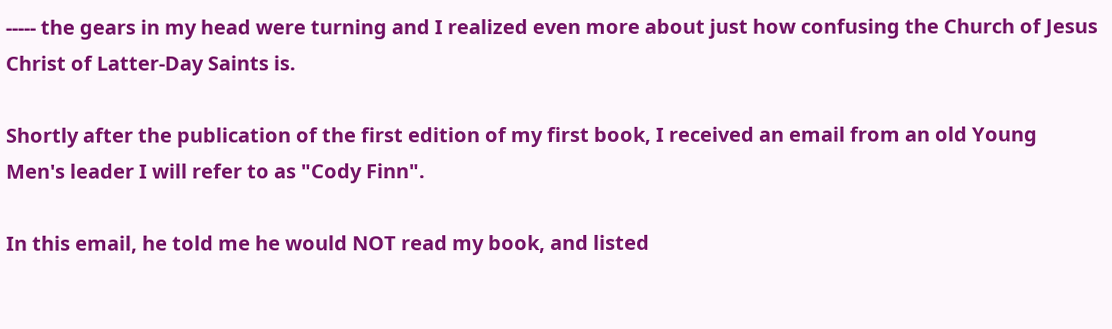----- the gears in my head were turning and I realized even more about just how confusing the Church of Jesus Christ of Latter-Day Saints is.

Shortly after the publication of the first edition of my first book, I received an email from an old Young Men's leader I will refer to as "Cody Finn".

In this email, he told me he would NOT read my book, and listed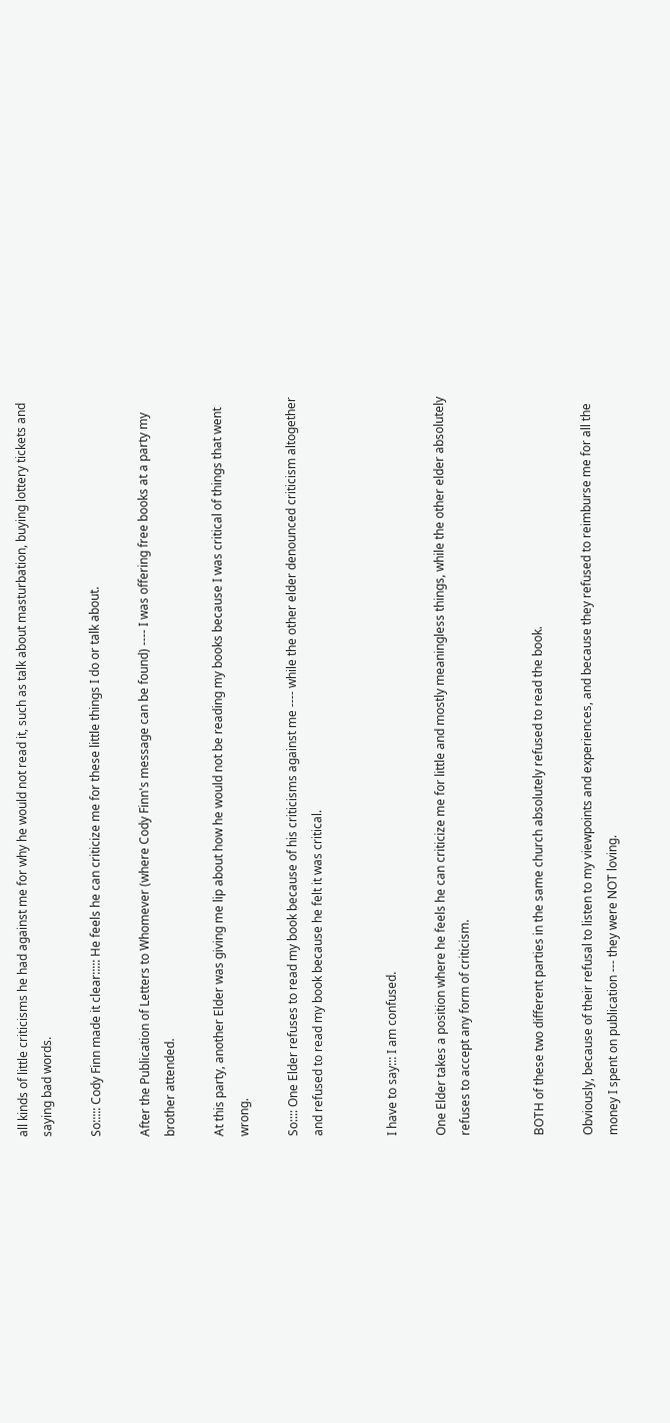all kinds of little criticisms he had against me for why he would not read it, such as talk about masturbation, buying lottery tickets and saying bad words.

So::::: Cody Finn made it clear::::: He feels he can criticize me for these little things I do or talk about.

After the Publication of Letters to Whomever (where Cody Finn's message can be found) ---- I was offering free books at a party my brother attended.

At this party, another Elder was giving me lip about how he would not be reading my books because I was critical of things that went wrong.

So:::: One Elder refuses to read my book because of his criticisms against me ---- while the other elder denounced criticism altogether and refused to read my book because he felt it was critical.


I have to say::: I am confused.

One Elder takes a position where he feels he can criticize me for little and mostly meaningless things, while the other elder absolutely refuses to accept any form of criticism.


BOTH of these two different parties in the same church absolutely refused to read the book.

Obviously, because of their refusal to listen to my viewpoints and experiences, and because they refused to reimburse me for all the money I spent on publication --- they were NOT loving.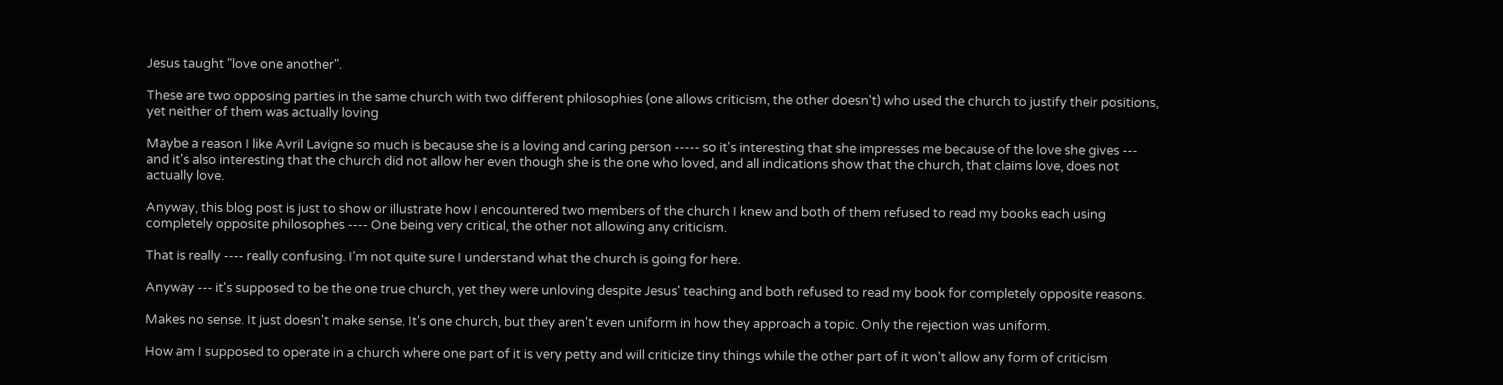Jesus taught "love one another".

These are two opposing parties in the same church with two different philosophies (one allows criticism, the other doesn't) who used the church to justify their positions, yet neither of them was actually loving

Maybe a reason I like Avril Lavigne so much is because she is a loving and caring person ----- so it's interesting that she impresses me because of the love she gives --- and it's also interesting that the church did not allow her even though she is the one who loved, and all indications show that the church, that claims love, does not actually love.

Anyway, this blog post is just to show or illustrate how I encountered two members of the church I knew and both of them refused to read my books each using completely opposite philosophes ---- One being very critical, the other not allowing any criticism.

That is really ---- really confusing. I'm not quite sure I understand what the church is going for here.

Anyway --- it's supposed to be the one true church, yet they were unloving despite Jesus' teaching and both refused to read my book for completely opposite reasons.

Makes no sense. It just doesn't make sense. It's one church, but they aren't even uniform in how they approach a topic. Only the rejection was uniform.

How am I supposed to operate in a church where one part of it is very petty and will criticize tiny things while the other part of it won't allow any form of criticism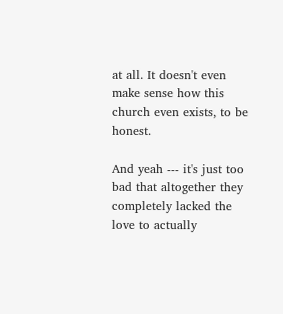at all. It doesn't even make sense how this church even exists, to be honest.

And yeah --- it's just too bad that altogether they completely lacked the love to actually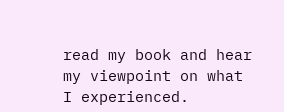read my book and hear my viewpoint on what I experienced.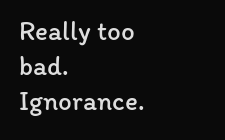Really too bad. Ignorance.